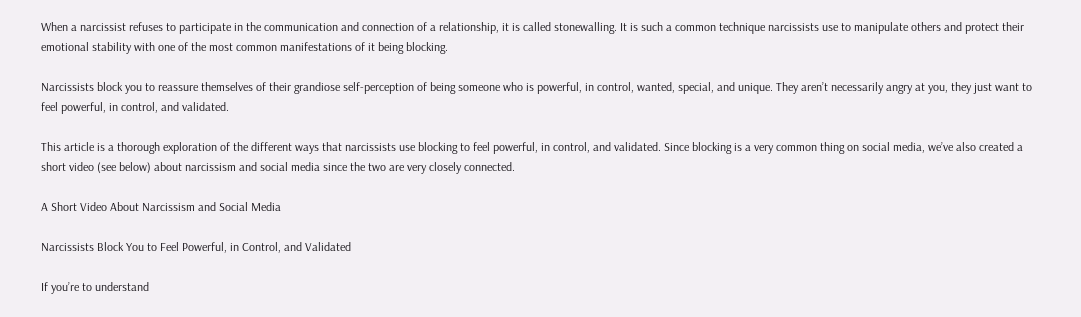When a narcissist refuses to participate in the communication and connection of a relationship, it is called stonewalling. It is such a common technique narcissists use to manipulate others and protect their emotional stability with one of the most common manifestations of it being blocking.

Narcissists block you to reassure themselves of their grandiose self-perception of being someone who is powerful, in control, wanted, special, and unique. They aren’t necessarily angry at you, they just want to feel powerful, in control, and validated.

This article is a thorough exploration of the different ways that narcissists use blocking to feel powerful, in control, and validated. Since blocking is a very common thing on social media, we’ve also created a short video (see below) about narcissism and social media since the two are very closely connected.

A Short Video About Narcissism and Social Media

Narcissists Block You to Feel Powerful, in Control, and Validated

If you’re to understand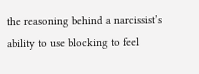the reasoning behind a narcissist’s ability to use blocking to feel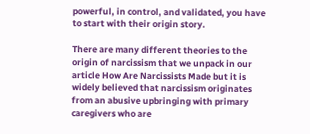powerful, in control, and validated, you have to start with their origin story.

There are many different theories to the origin of narcissism that we unpack in our article How Are Narcissists Made but it is widely believed that narcissism originates from an abusive upbringing with primary caregivers who are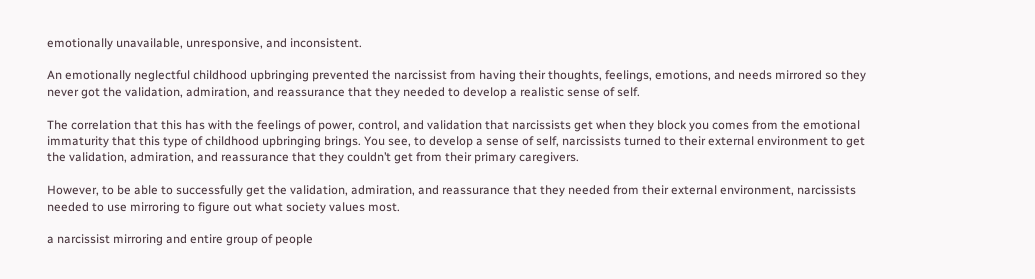emotionally unavailable, unresponsive, and inconsistent.

An emotionally neglectful childhood upbringing prevented the narcissist from having their thoughts, feelings, emotions, and needs mirrored so they never got the validation, admiration, and reassurance that they needed to develop a realistic sense of self.

The correlation that this has with the feelings of power, control, and validation that narcissists get when they block you comes from the emotional immaturity that this type of childhood upbringing brings. You see, to develop a sense of self, narcissists turned to their external environment to get the validation, admiration, and reassurance that they couldn’t get from their primary caregivers.

However, to be able to successfully get the validation, admiration, and reassurance that they needed from their external environment, narcissists needed to use mirroring to figure out what society values most.

a narcissist mirroring and entire group of people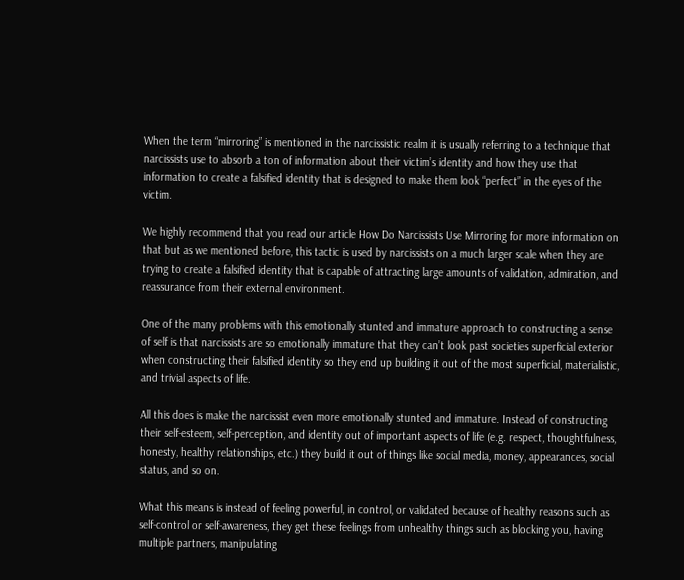When the term “mirroring” is mentioned in the narcissistic realm it is usually referring to a technique that narcissists use to absorb a ton of information about their victim’s identity and how they use that information to create a falsified identity that is designed to make them look “perfect” in the eyes of the victim.

We highly recommend that you read our article How Do Narcissists Use Mirroring for more information on that but as we mentioned before, this tactic is used by narcissists on a much larger scale when they are trying to create a falsified identity that is capable of attracting large amounts of validation, admiration, and reassurance from their external environment.

One of the many problems with this emotionally stunted and immature approach to constructing a sense of self is that narcissists are so emotionally immature that they can’t look past societies superficial exterior when constructing their falsified identity so they end up building it out of the most superficial, materialistic, and trivial aspects of life.

All this does is make the narcissist even more emotionally stunted and immature. Instead of constructing their self-esteem, self-perception, and identity out of important aspects of life (e.g. respect, thoughtfulness, honesty, healthy relationships, etc.) they build it out of things like social media, money, appearances, social status, and so on.

What this means is instead of feeling powerful, in control, or validated because of healthy reasons such as self-control or self-awareness, they get these feelings from unhealthy things such as blocking you, having multiple partners, manipulating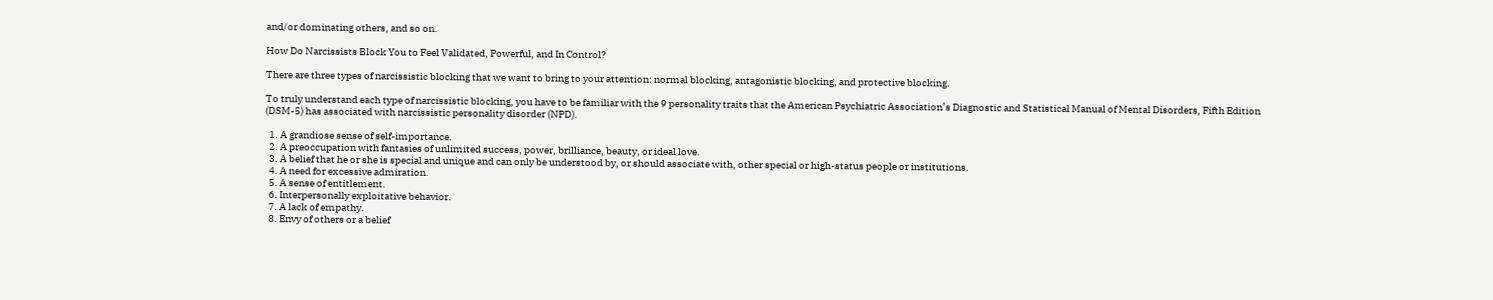and/or dominating others, and so on.

How Do Narcissists Block You to Feel Validated, Powerful, and In Control?

There are three types of narcissistic blocking that we want to bring to your attention: normal blocking, antagonistic blocking, and protective blocking.

To truly understand each type of narcissistic blocking, you have to be familiar with the 9 personality traits that the American Psychiatric Association’s Diagnostic and Statistical Manual of Mental Disorders, Fifth Edition (DSM-5) has associated with narcissistic personality disorder (NPD).

  1. A grandiose sense of self-importance.
  2. A preoccupation with fantasies of unlimited success, power, brilliance, beauty, or ideal love.
  3. A belief that he or she is special and unique and can only be understood by, or should associate with, other special or high-status people or institutions.
  4. A need for excessive admiration.
  5. A sense of entitlement.
  6. Interpersonally exploitative behavior.
  7. A lack of empathy.
  8. Envy of others or a belief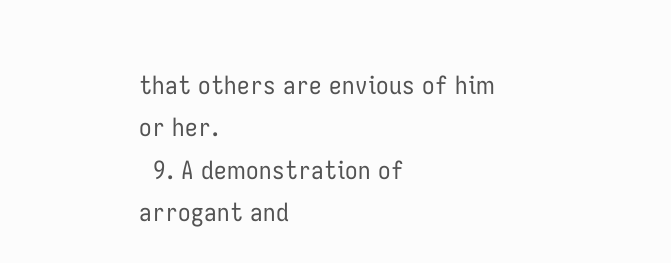that others are envious of him or her.
  9. A demonstration of arrogant and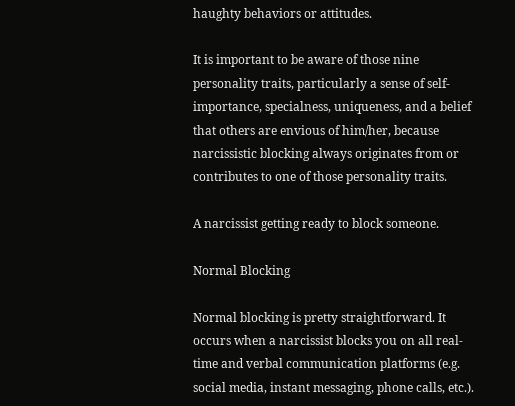haughty behaviors or attitudes.

It is important to be aware of those nine personality traits, particularly a sense of self-importance, specialness, uniqueness, and a belief that others are envious of him/her, because narcissistic blocking always originates from or contributes to one of those personality traits.

A narcissist getting ready to block someone.

Normal Blocking

Normal blocking is pretty straightforward. It occurs when a narcissist blocks you on all real-time and verbal communication platforms (e.g. social media, instant messaging, phone calls, etc.).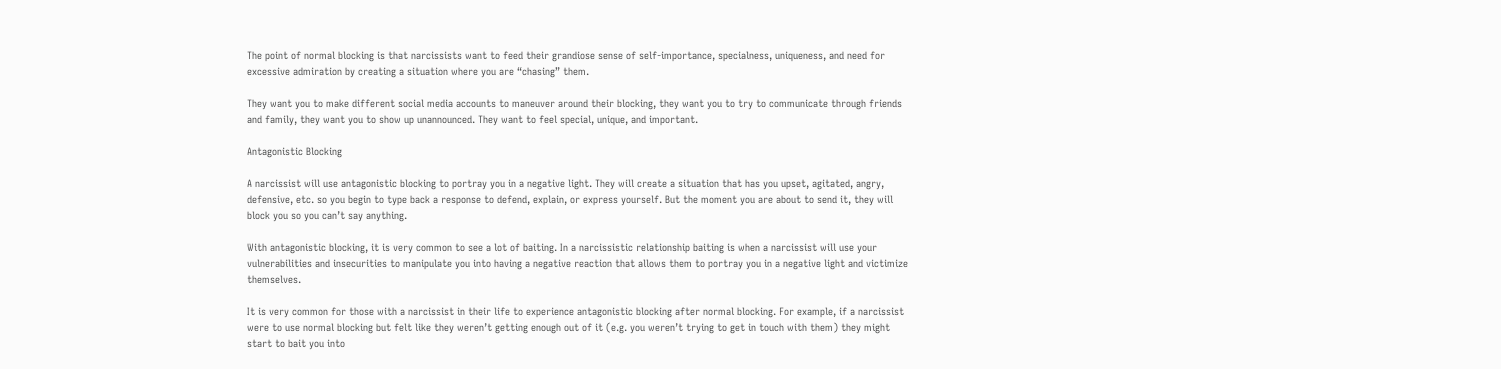The point of normal blocking is that narcissists want to feed their grandiose sense of self-importance, specialness, uniqueness, and need for excessive admiration by creating a situation where you are “chasing” them.

They want you to make different social media accounts to maneuver around their blocking, they want you to try to communicate through friends and family, they want you to show up unannounced. They want to feel special, unique, and important.

Antagonistic Blocking

A narcissist will use antagonistic blocking to portray you in a negative light. They will create a situation that has you upset, agitated, angry, defensive, etc. so you begin to type back a response to defend, explain, or express yourself. But the moment you are about to send it, they will block you so you can’t say anything.

With antagonistic blocking, it is very common to see a lot of baiting. In a narcissistic relationship baiting is when a narcissist will use your vulnerabilities and insecurities to manipulate you into having a negative reaction that allows them to portray you in a negative light and victimize themselves.

It is very common for those with a narcissist in their life to experience antagonistic blocking after normal blocking. For example, if a narcissist were to use normal blocking but felt like they weren’t getting enough out of it (e.g. you weren’t trying to get in touch with them) they might start to bait you into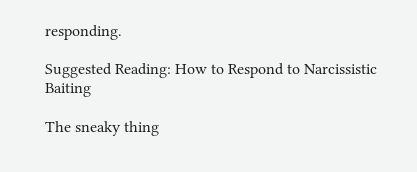responding.

Suggested Reading: How to Respond to Narcissistic Baiting

The sneaky thing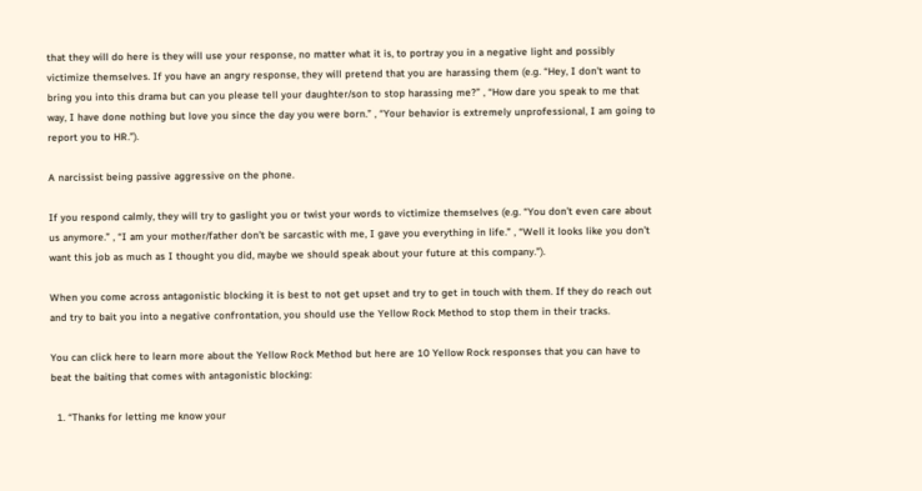that they will do here is they will use your response, no matter what it is, to portray you in a negative light and possibly victimize themselves. If you have an angry response, they will pretend that you are harassing them (e.g. “Hey, I don’t want to bring you into this drama but can you please tell your daughter/son to stop harassing me?” , “How dare you speak to me that way, I have done nothing but love you since the day you were born.” , “Your behavior is extremely unprofessional, I am going to report you to HR.”).

A narcissist being passive aggressive on the phone.

If you respond calmly, they will try to gaslight you or twist your words to victimize themselves (e.g. “You don’t even care about us anymore.” , “I am your mother/father don’t be sarcastic with me, I gave you everything in life.” , “Well it looks like you don’t want this job as much as I thought you did, maybe we should speak about your future at this company.”).

When you come across antagonistic blocking it is best to not get upset and try to get in touch with them. If they do reach out and try to bait you into a negative confrontation, you should use the Yellow Rock Method to stop them in their tracks.

You can click here to learn more about the Yellow Rock Method but here are 10 Yellow Rock responses that you can have to beat the baiting that comes with antagonistic blocking:

  1. “Thanks for letting me know your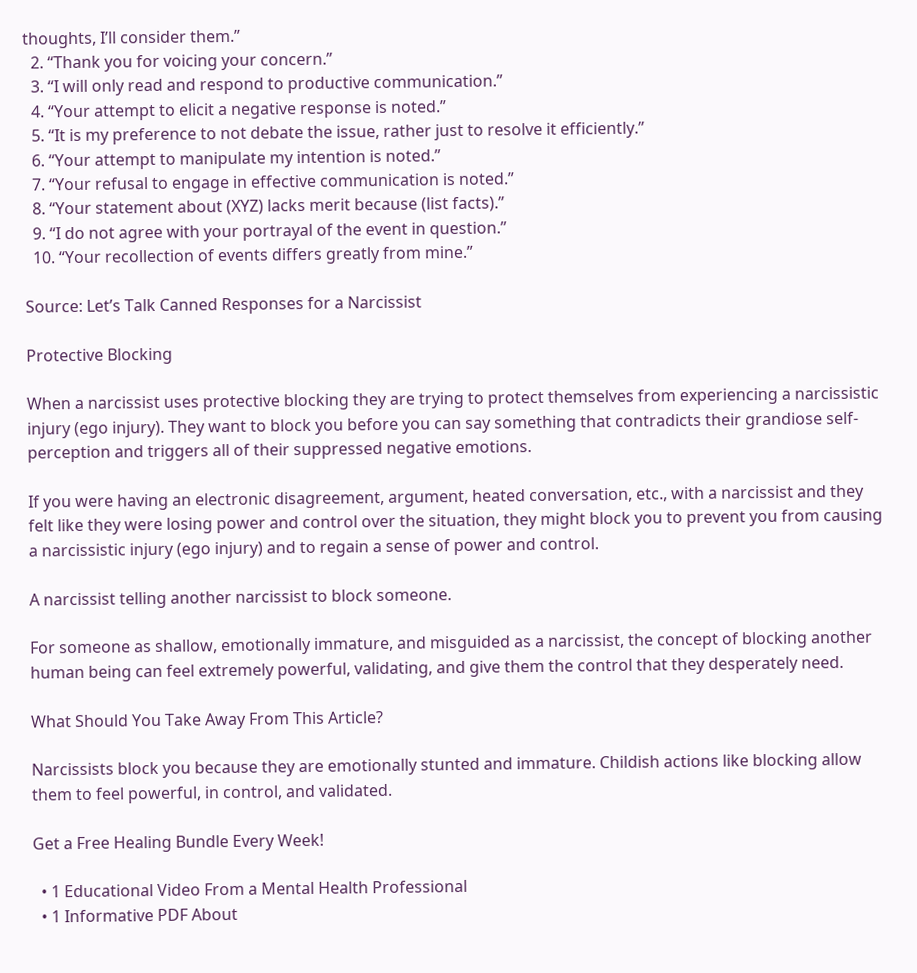thoughts, I’ll consider them.”
  2. “Thank you for voicing your concern.”
  3. “I will only read and respond to productive communication.”
  4. “Your attempt to elicit a negative response is noted.”
  5. “It is my preference to not debate the issue, rather just to resolve it efficiently.”
  6. “Your attempt to manipulate my intention is noted.”
  7. “Your refusal to engage in effective communication is noted.”
  8. “Your statement about (XYZ) lacks merit because (list facts).”
  9. “I do not agree with your portrayal of the event in question.”
  10. “Your recollection of events differs greatly from mine.”

Source: Let’s Talk Canned Responses for a Narcissist

Protective Blocking

When a narcissist uses protective blocking they are trying to protect themselves from experiencing a narcissistic injury (ego injury). They want to block you before you can say something that contradicts their grandiose self-perception and triggers all of their suppressed negative emotions.

If you were having an electronic disagreement, argument, heated conversation, etc., with a narcissist and they felt like they were losing power and control over the situation, they might block you to prevent you from causing a narcissistic injury (ego injury) and to regain a sense of power and control.

A narcissist telling another narcissist to block someone.

For someone as shallow, emotionally immature, and misguided as a narcissist, the concept of blocking another human being can feel extremely powerful, validating, and give them the control that they desperately need.

What Should You Take Away From This Article?

Narcissists block you because they are emotionally stunted and immature. Childish actions like blocking allow them to feel powerful, in control, and validated.

Get a Free Healing Bundle Every Week!

  • 1 Educational Video From a Mental Health Professional
  • 1 Informative PDF About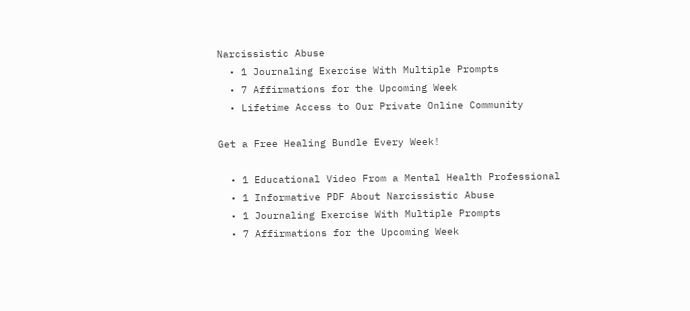Narcissistic Abuse
  • 1 Journaling Exercise With Multiple Prompts
  • 7 Affirmations for the Upcoming Week
  • Lifetime Access to Our Private Online Community

Get a Free Healing Bundle Every Week!

  • 1 Educational Video From a Mental Health Professional
  • 1 Informative PDF About Narcissistic Abuse
  • 1 Journaling Exercise With Multiple Prompts
  • 7 Affirmations for the Upcoming Week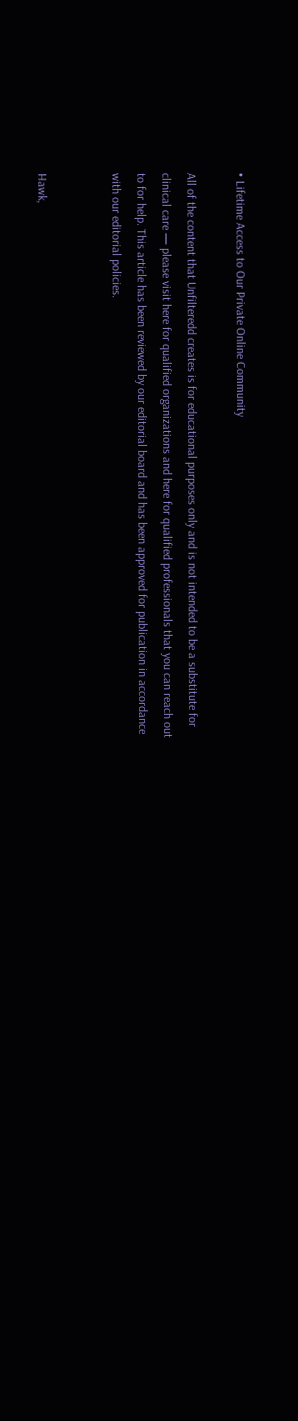• Lifetime Access to Our Private Online Community

All of the content that Unfilteredd creates is for educational purposes only and is not intended to be a substitute for clinical care — please visit here for qualified organizations and here for qualified professionals that you can reach out to for help. This article has been reviewed by our editorial board and has been approved for publication in accordance with our editorial policies.


Hawk,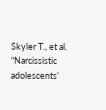Skyler T., et al. “Narcissistic adolescents’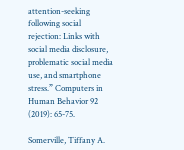attention-seeking following social rejection: Links with social media disclosure, problematic social media use, and smartphone stress.” Computers in Human Behavior 92 (2019): 65-75.

Somerville, Tiffany A.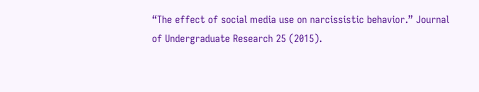“The effect of social media use on narcissistic behavior.” Journal of Undergraduate Research 25 (2015).